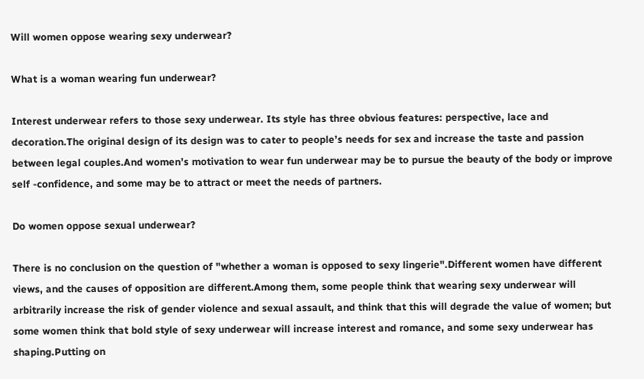Will women oppose wearing sexy underwear?

What is a woman wearing fun underwear?

Interest underwear refers to those sexy underwear. Its style has three obvious features: perspective, lace and decoration.The original design of its design was to cater to people’s needs for sex and increase the taste and passion between legal couples.And women’s motivation to wear fun underwear may be to pursue the beauty of the body or improve self -confidence, and some may be to attract or meet the needs of partners.

Do women oppose sexual underwear?

There is no conclusion on the question of "whether a woman is opposed to sexy lingerie".Different women have different views, and the causes of opposition are different.Among them, some people think that wearing sexy underwear will arbitrarily increase the risk of gender violence and sexual assault, and think that this will degrade the value of women; but some women think that bold style of sexy underwear will increase interest and romance, and some sexy underwear has shaping.Putting on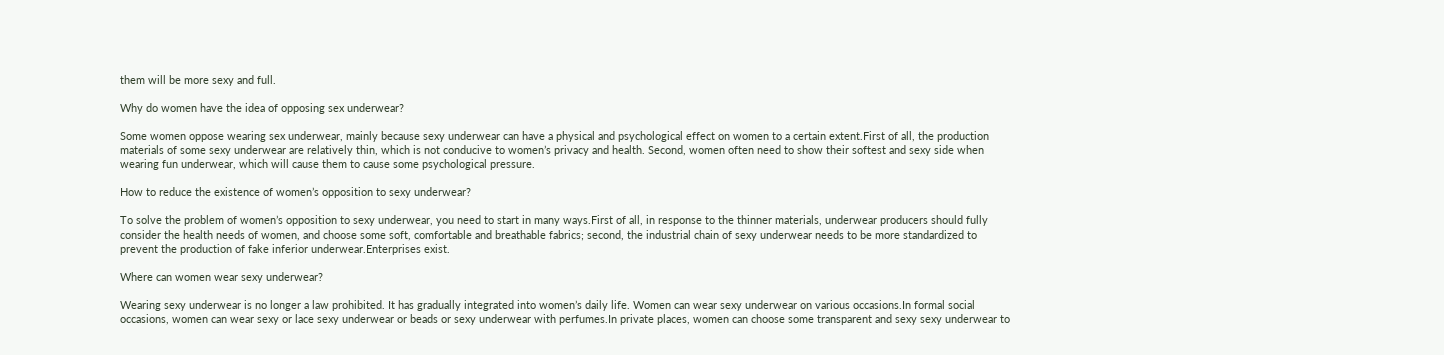them will be more sexy and full.

Why do women have the idea of opposing sex underwear?

Some women oppose wearing sex underwear, mainly because sexy underwear can have a physical and psychological effect on women to a certain extent.First of all, the production materials of some sexy underwear are relatively thin, which is not conducive to women’s privacy and health. Second, women often need to show their softest and sexy side when wearing fun underwear, which will cause them to cause some psychological pressure.

How to reduce the existence of women’s opposition to sexy underwear?

To solve the problem of women’s opposition to sexy underwear, you need to start in many ways.First of all, in response to the thinner materials, underwear producers should fully consider the health needs of women, and choose some soft, comfortable and breathable fabrics; second, the industrial chain of sexy underwear needs to be more standardized to prevent the production of fake inferior underwear.Enterprises exist.

Where can women wear sexy underwear?

Wearing sexy underwear is no longer a law prohibited. It has gradually integrated into women’s daily life. Women can wear sexy underwear on various occasions.In formal social occasions, women can wear sexy or lace sexy underwear or beads or sexy underwear with perfumes.In private places, women can choose some transparent and sexy sexy underwear to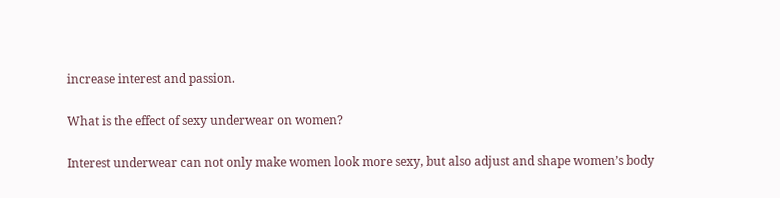increase interest and passion.

What is the effect of sexy underwear on women?

Interest underwear can not only make women look more sexy, but also adjust and shape women’s body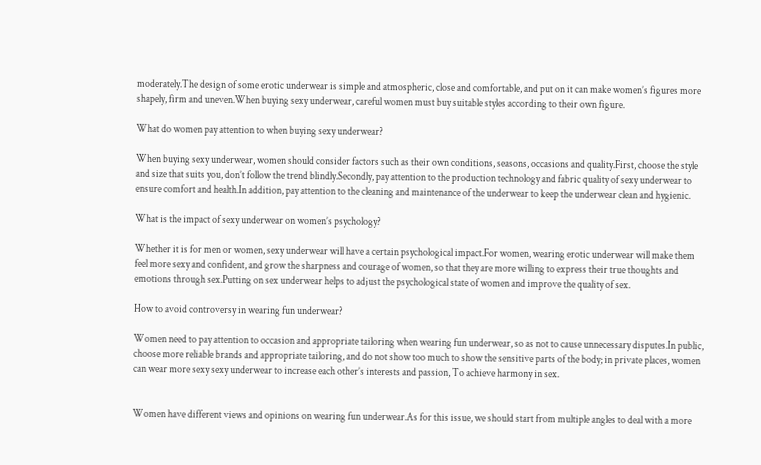moderately.The design of some erotic underwear is simple and atmospheric, close and comfortable, and put on it can make women’s figures more shapely, firm and uneven.When buying sexy underwear, careful women must buy suitable styles according to their own figure.

What do women pay attention to when buying sexy underwear?

When buying sexy underwear, women should consider factors such as their own conditions, seasons, occasions and quality.First, choose the style and size that suits you, don’t follow the trend blindly.Secondly, pay attention to the production technology and fabric quality of sexy underwear to ensure comfort and health.In addition, pay attention to the cleaning and maintenance of the underwear to keep the underwear clean and hygienic.

What is the impact of sexy underwear on women’s psychology?

Whether it is for men or women, sexy underwear will have a certain psychological impact.For women, wearing erotic underwear will make them feel more sexy and confident, and grow the sharpness and courage of women, so that they are more willing to express their true thoughts and emotions through sex.Putting on sex underwear helps to adjust the psychological state of women and improve the quality of sex.

How to avoid controversy in wearing fun underwear?

Women need to pay attention to occasion and appropriate tailoring when wearing fun underwear, so as not to cause unnecessary disputes.In public, choose more reliable brands and appropriate tailoring, and do not show too much to show the sensitive parts of the body; in private places, women can wear more sexy sexy underwear to increase each other’s interests and passion, To achieve harmony in sex.


Women have different views and opinions on wearing fun underwear.As for this issue, we should start from multiple angles to deal with a more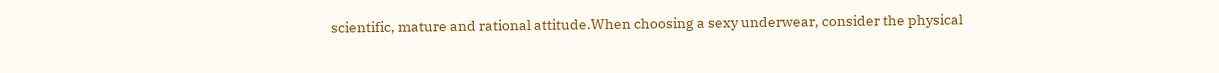scientific, mature and rational attitude.When choosing a sexy underwear, consider the physical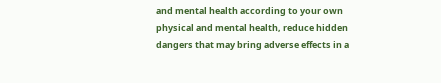and mental health according to your own physical and mental health, reduce hidden dangers that may bring adverse effects in a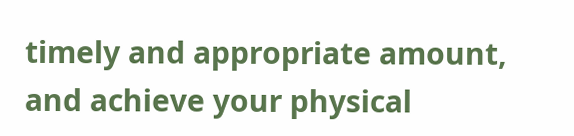timely and appropriate amount, and achieve your physical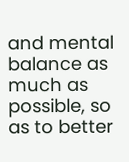and mental balance as much as possible, so as to better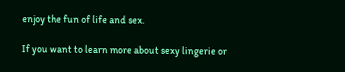enjoy the fun of life and sex.

If you want to learn more about sexy lingerie or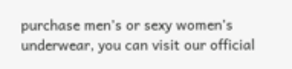purchase men’s or sexy women’s underwear, you can visit our official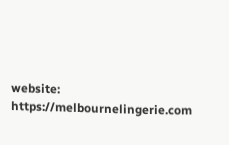website: https://melbournelingerie.com